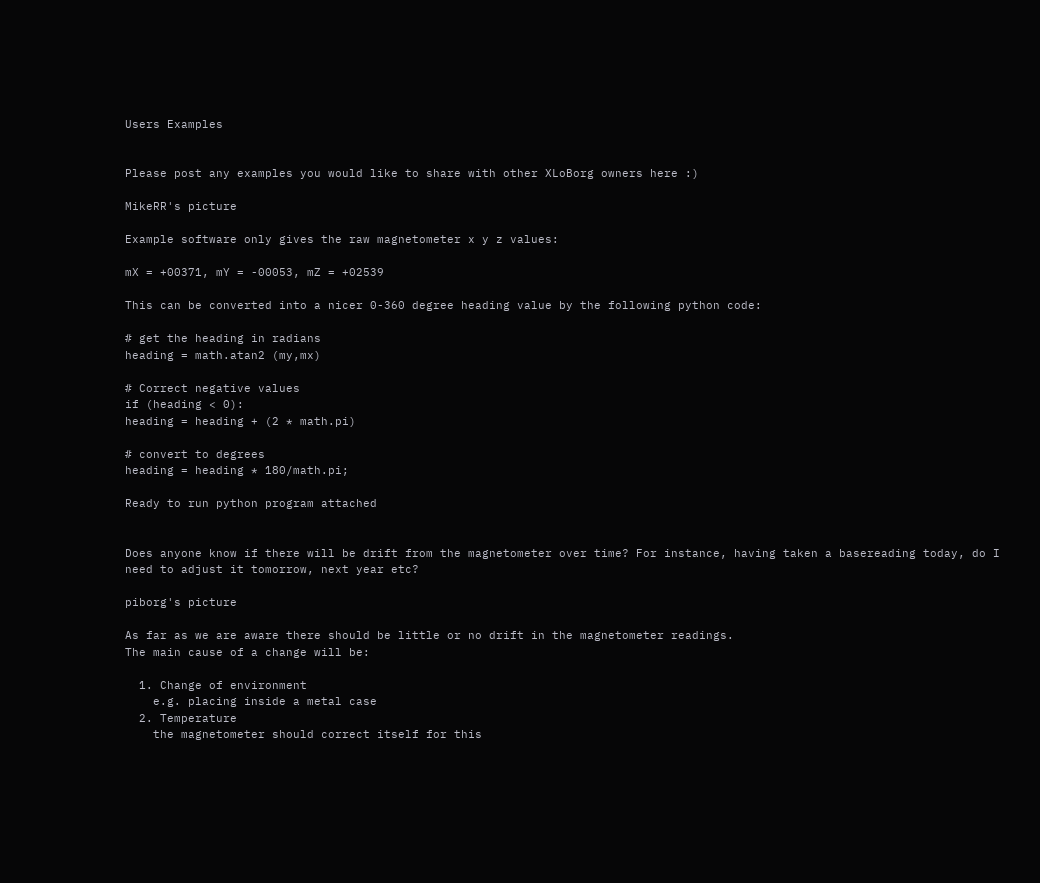Users Examples


Please post any examples you would like to share with other XLoBorg owners here :)

MikeRR's picture

Example software only gives the raw magnetometer x y z values:

mX = +00371, mY = -00053, mZ = +02539

This can be converted into a nicer 0-360 degree heading value by the following python code:

# get the heading in radians
heading = math.atan2 (my,mx)

# Correct negative values
if (heading < 0):
heading = heading + (2 * math.pi)

# convert to degrees
heading = heading * 180/math.pi;

Ready to run python program attached


Does anyone know if there will be drift from the magnetometer over time? For instance, having taken a basereading today, do I need to adjust it tomorrow, next year etc?

piborg's picture

As far as we are aware there should be little or no drift in the magnetometer readings.
The main cause of a change will be:

  1. Change of environment
    e.g. placing inside a metal case
  2. Temperature
    the magnetometer should correct itself for this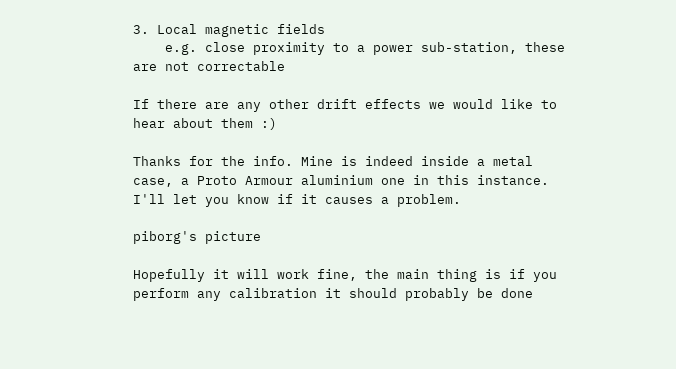3. Local magnetic fields
    e.g. close proximity to a power sub-station, these are not correctable

If there are any other drift effects we would like to hear about them :)

Thanks for the info. Mine is indeed inside a metal case, a Proto Armour aluminium one in this instance. I'll let you know if it causes a problem.

piborg's picture

Hopefully it will work fine, the main thing is if you perform any calibration it should probably be done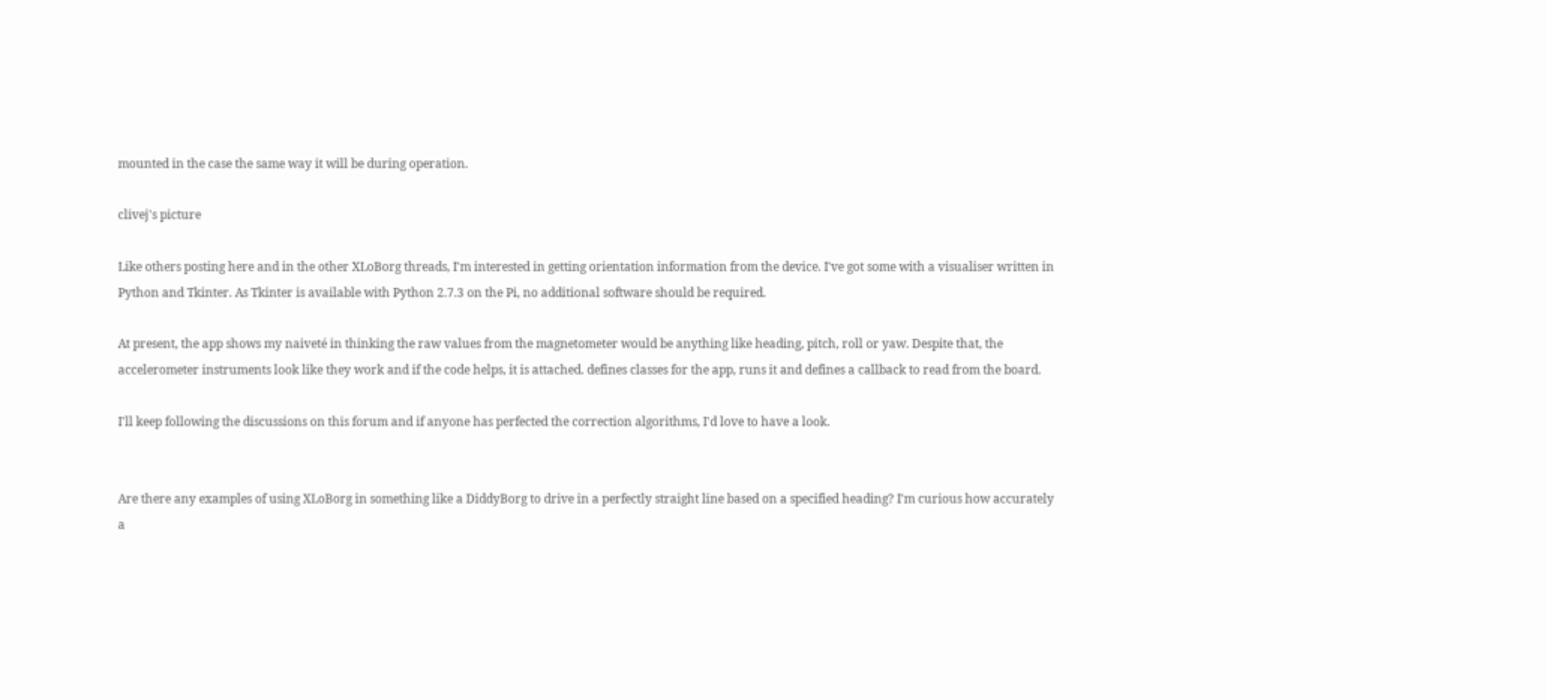mounted in the case the same way it will be during operation.

clivej's picture

Like others posting here and in the other XLoBorg threads, I'm interested in getting orientation information from the device. I've got some with a visualiser written in Python and Tkinter. As Tkinter is available with Python 2.7.3 on the Pi, no additional software should be required.

At present, the app shows my naiveté in thinking the raw values from the magnetometer would be anything like heading, pitch, roll or yaw. Despite that, the accelerometer instruments look like they work and if the code helps, it is attached. defines classes for the app, runs it and defines a callback to read from the board.

I'll keep following the discussions on this forum and if anyone has perfected the correction algorithms, I'd love to have a look.


Are there any examples of using XLoBorg in something like a DiddyBorg to drive in a perfectly straight line based on a specified heading? I'm curious how accurately a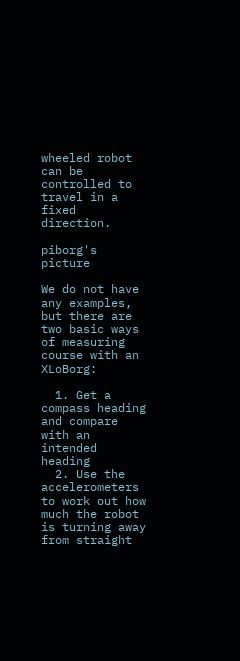wheeled robot can be controlled to travel in a fixed direction.

piborg's picture

We do not have any examples, but there are two basic ways of measuring course with an XLoBorg:

  1. Get a compass heading and compare with an intended heading
  2. Use the accelerometers to work out how much the robot is turning away from straight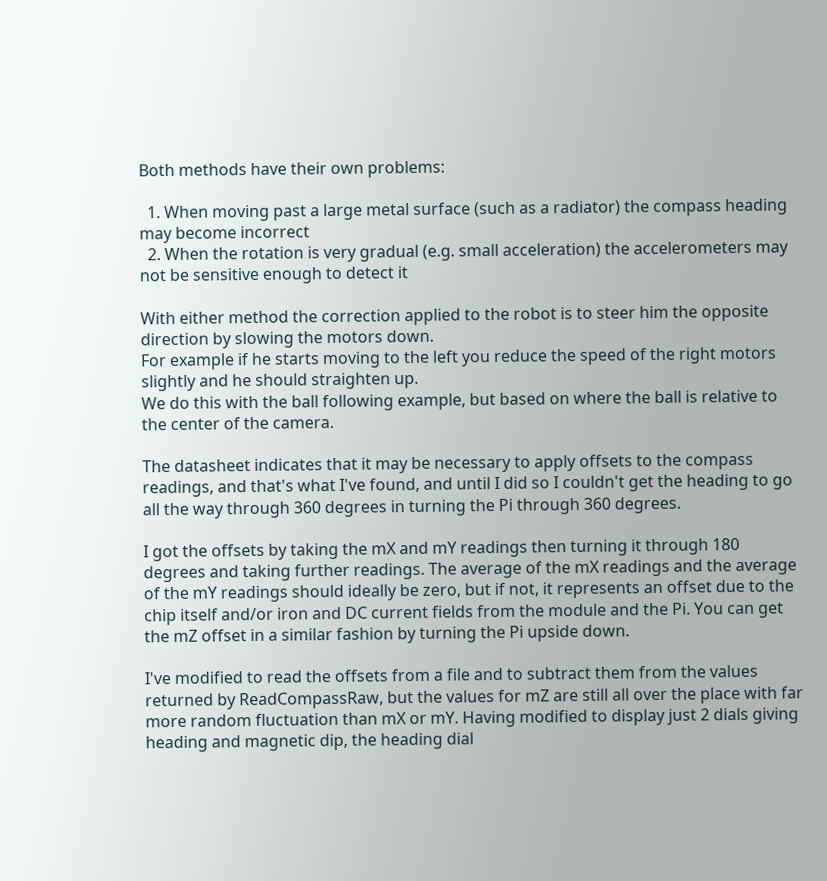Both methods have their own problems:

  1. When moving past a large metal surface (such as a radiator) the compass heading may become incorrect
  2. When the rotation is very gradual (e.g. small acceleration) the accelerometers may not be sensitive enough to detect it

With either method the correction applied to the robot is to steer him the opposite direction by slowing the motors down.
For example if he starts moving to the left you reduce the speed of the right motors slightly and he should straighten up.
We do this with the ball following example, but based on where the ball is relative to the center of the camera.

The datasheet indicates that it may be necessary to apply offsets to the compass readings, and that's what I've found, and until I did so I couldn't get the heading to go all the way through 360 degrees in turning the Pi through 360 degrees.

I got the offsets by taking the mX and mY readings then turning it through 180 degrees and taking further readings. The average of the mX readings and the average of the mY readings should ideally be zero, but if not, it represents an offset due to the chip itself and/or iron and DC current fields from the module and the Pi. You can get the mZ offset in a similar fashion by turning the Pi upside down.

I've modified to read the offsets from a file and to subtract them from the values returned by ReadCompassRaw, but the values for mZ are still all over the place with far more random fluctuation than mX or mY. Having modified to display just 2 dials giving heading and magnetic dip, the heading dial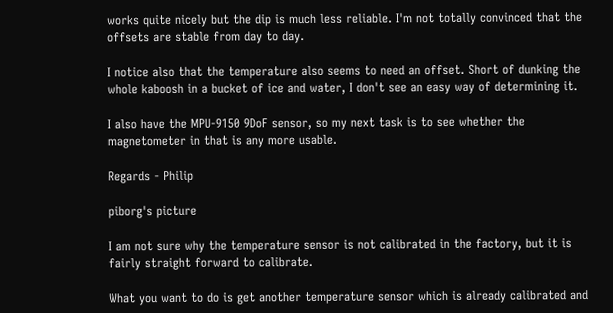works quite nicely but the dip is much less reliable. I'm not totally convinced that the offsets are stable from day to day.

I notice also that the temperature also seems to need an offset. Short of dunking the whole kaboosh in a bucket of ice and water, I don't see an easy way of determining it.

I also have the MPU-9150 9DoF sensor, so my next task is to see whether the magnetometer in that is any more usable.

Regards - Philip

piborg's picture

I am not sure why the temperature sensor is not calibrated in the factory, but it is fairly straight forward to calibrate.

What you want to do is get another temperature sensor which is already calibrated and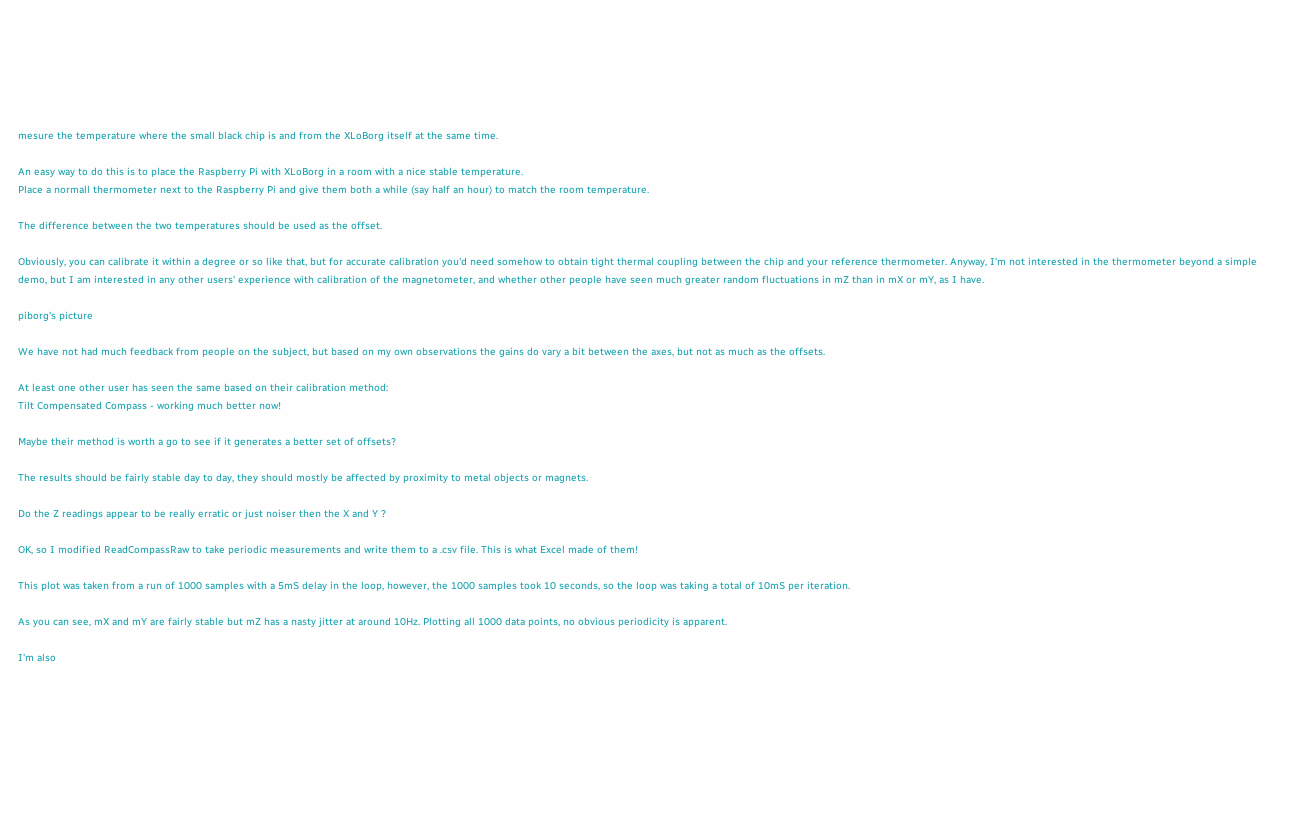mesure the temperature where the small black chip is and from the XLoBorg itself at the same time.

An easy way to do this is to place the Raspberry Pi with XLoBorg in a room with a nice stable temperature.
Place a normall thermometer next to the Raspberry Pi and give them both a while (say half an hour) to match the room temperature.

The difference between the two temperatures should be used as the offset.

Obviously, you can calibrate it within a degree or so like that, but for accurate calibration you'd need somehow to obtain tight thermal coupling between the chip and your reference thermometer. Anyway, I'm not interested in the thermometer beyond a simple demo, but I am interested in any other users' experience with calibration of the magnetometer, and whether other people have seen much greater random fluctuations in mZ than in mX or mY, as I have.

piborg's picture

We have not had much feedback from people on the subject, but based on my own observations the gains do vary a bit between the axes, but not as much as the offsets.

At least one other user has seen the same based on their calibration method:
Tilt Compensated Compass - working much better now!

Maybe their method is worth a go to see if it generates a better set of offsets?

The results should be fairly stable day to day, they should mostly be affected by proximity to metal objects or magnets.

Do the Z readings appear to be really erratic or just noiser then the X and Y ?

OK, so I modified ReadCompassRaw to take periodic measurements and write them to a .csv file. This is what Excel made of them!

This plot was taken from a run of 1000 samples with a 5mS delay in the loop, however, the 1000 samples took 10 seconds, so the loop was taking a total of 10mS per iteration.

As you can see, mX and mY are fairly stable but mZ has a nasty jitter at around 10Hz. Plotting all 1000 data points, no obvious periodicity is apparent.

I'm also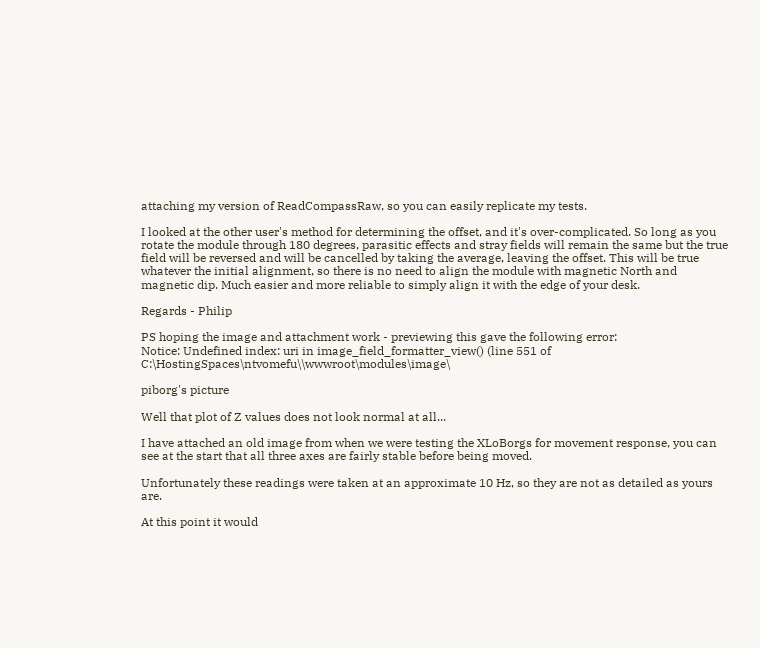attaching my version of ReadCompassRaw, so you can easily replicate my tests.

I looked at the other user's method for determining the offset, and it's over-complicated. So long as you rotate the module through 180 degrees, parasitic effects and stray fields will remain the same but the true field will be reversed and will be cancelled by taking the average, leaving the offset. This will be true whatever the initial alignment, so there is no need to align the module with magnetic North and magnetic dip. Much easier and more reliable to simply align it with the edge of your desk.

Regards - Philip

PS hoping the image and attachment work - previewing this gave the following error:
Notice: Undefined index: uri in image_field_formatter_view() (line 551 of C:\HostingSpaces\ntvomefu\\wwwroot\modules\image\

piborg's picture

Well that plot of Z values does not look normal at all...

I have attached an old image from when we were testing the XLoBorgs for movement response, you can see at the start that all three axes are fairly stable before being moved.

Unfortunately these readings were taken at an approximate 10 Hz, so they are not as detailed as yours are.

At this point it would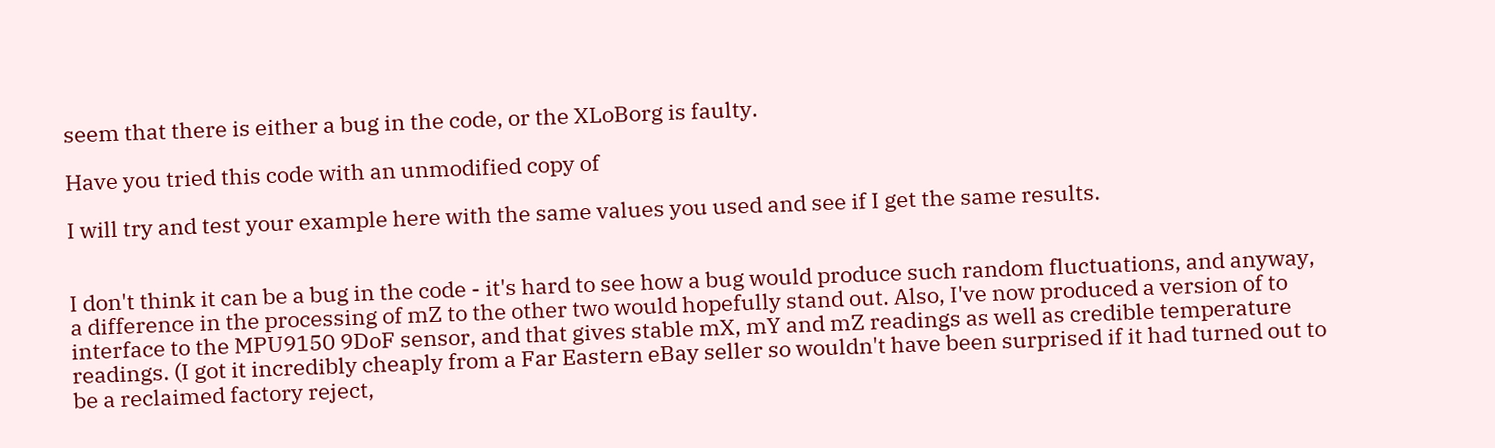seem that there is either a bug in the code, or the XLoBorg is faulty.

Have you tried this code with an unmodified copy of

I will try and test your example here with the same values you used and see if I get the same results.


I don't think it can be a bug in the code - it's hard to see how a bug would produce such random fluctuations, and anyway, a difference in the processing of mZ to the other two would hopefully stand out. Also, I've now produced a version of to interface to the MPU9150 9DoF sensor, and that gives stable mX, mY and mZ readings as well as credible temperature readings. (I got it incredibly cheaply from a Far Eastern eBay seller so wouldn't have been surprised if it had turned out to be a reclaimed factory reject,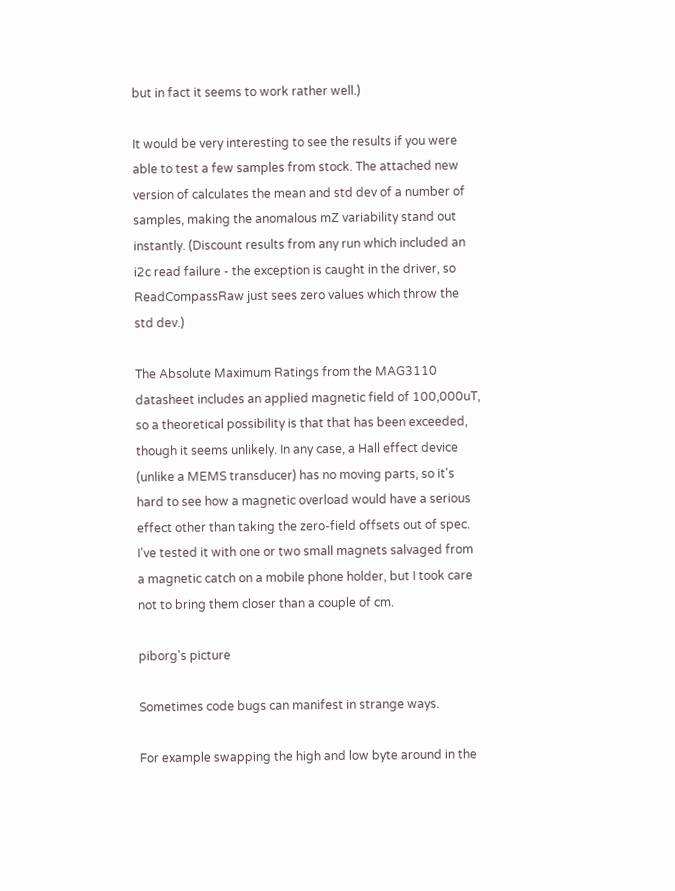but in fact it seems to work rather well.)

It would be very interesting to see the results if you were able to test a few samples from stock. The attached new version of calculates the mean and std dev of a number of samples, making the anomalous mZ variability stand out instantly. (Discount results from any run which included an i2c read failure - the exception is caught in the driver, so ReadCompassRaw just sees zero values which throw the std dev.)

The Absolute Maximum Ratings from the MAG3110 datasheet includes an applied magnetic field of 100,000uT, so a theoretical possibility is that that has been exceeded, though it seems unlikely. In any case, a Hall effect device (unlike a MEMS transducer) has no moving parts, so it's hard to see how a magnetic overload would have a serious effect other than taking the zero-field offsets out of spec. I've tested it with one or two small magnets salvaged from a magnetic catch on a mobile phone holder, but I took care not to bring them closer than a couple of cm.

piborg's picture

Sometimes code bugs can manifest in strange ways.

For example swapping the high and low byte around in the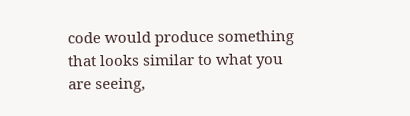code would produce something that looks similar to what you are seeing,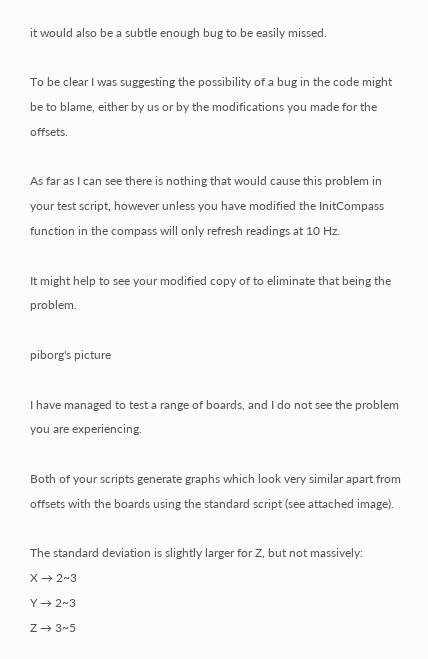it would also be a subtle enough bug to be easily missed.

To be clear I was suggesting the possibility of a bug in the code might be to blame, either by us or by the modifications you made for the offsets.

As far as I can see there is nothing that would cause this problem in your test script, however unless you have modified the InitCompass function in the compass will only refresh readings at 10 Hz.

It might help to see your modified copy of to eliminate that being the problem.

piborg's picture

I have managed to test a range of boards, and I do not see the problem you are experiencing.

Both of your scripts generate graphs which look very similar apart from offsets with the boards using the standard script (see attached image).

The standard deviation is slightly larger for Z, but not massively:
X → 2~3
Y → 2~3
Z → 3~5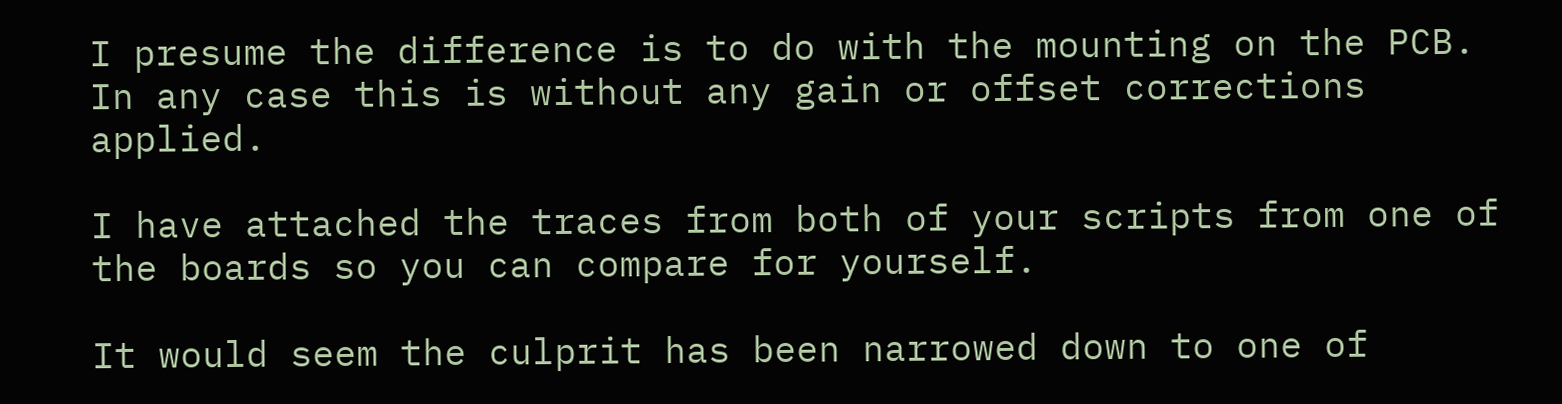I presume the difference is to do with the mounting on the PCB.
In any case this is without any gain or offset corrections applied.

I have attached the traces from both of your scripts from one of the boards so you can compare for yourself.

It would seem the culprit has been narrowed down to one of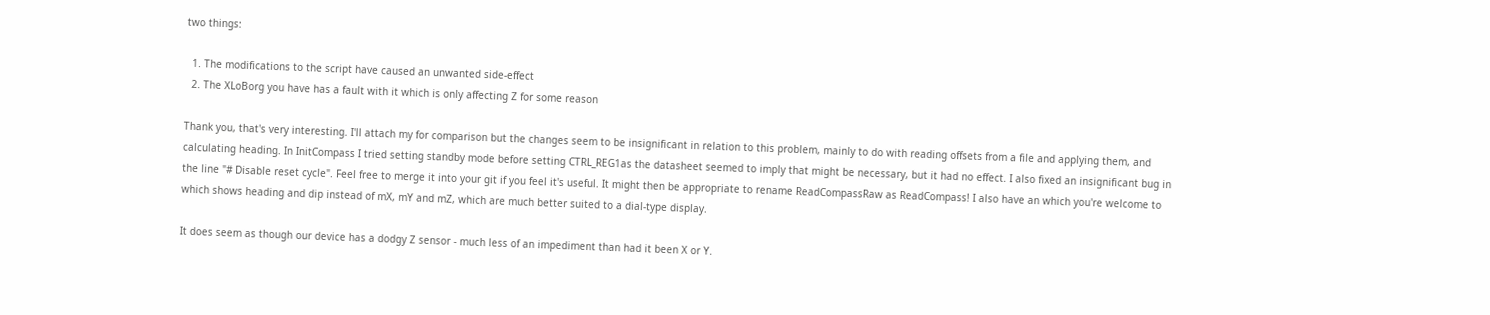two things:

  1. The modifications to the script have caused an unwanted side-effect
  2. The XLoBorg you have has a fault with it which is only affecting Z for some reason

Thank you, that's very interesting. I'll attach my for comparison but the changes seem to be insignificant in relation to this problem, mainly to do with reading offsets from a file and applying them, and calculating heading. In InitCompass I tried setting standby mode before setting CTRL_REG1as the datasheet seemed to imply that might be necessary, but it had no effect. I also fixed an insignificant bug in the line "# Disable reset cycle". Feel free to merge it into your git if you feel it's useful. It might then be appropriate to rename ReadCompassRaw as ReadCompass! I also have an which you're welcome to which shows heading and dip instead of mX, mY and mZ, which are much better suited to a dial-type display.

It does seem as though our device has a dodgy Z sensor - much less of an impediment than had it been X or Y.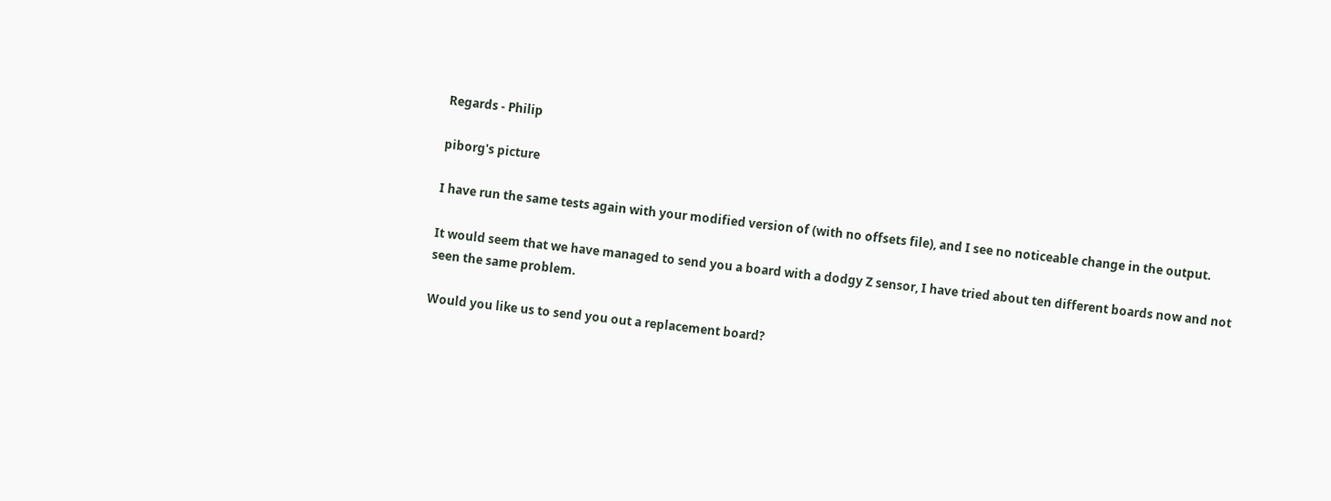Regards - Philip

piborg's picture

I have run the same tests again with your modified version of (with no offsets file), and I see no noticeable change in the output.

It would seem that we have managed to send you a board with a dodgy Z sensor, I have tried about ten different boards now and not seen the same problem.

Would you like us to send you out a replacement board?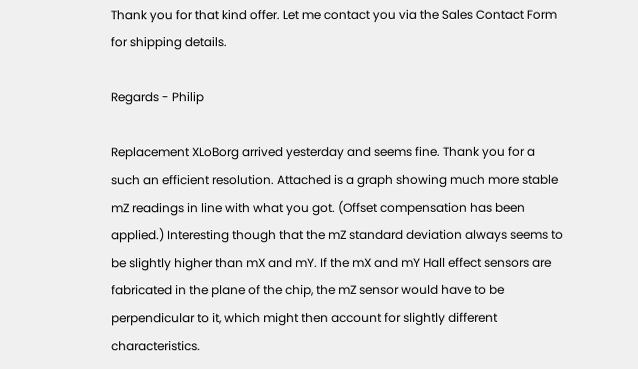Thank you for that kind offer. Let me contact you via the Sales Contact Form for shipping details.

Regards - Philip

Replacement XLoBorg arrived yesterday and seems fine. Thank you for a such an efficient resolution. Attached is a graph showing much more stable mZ readings in line with what you got. (Offset compensation has been applied.) Interesting though that the mZ standard deviation always seems to be slightly higher than mX and mY. If the mX and mY Hall effect sensors are fabricated in the plane of the chip, the mZ sensor would have to be perpendicular to it, which might then account for slightly different characteristics.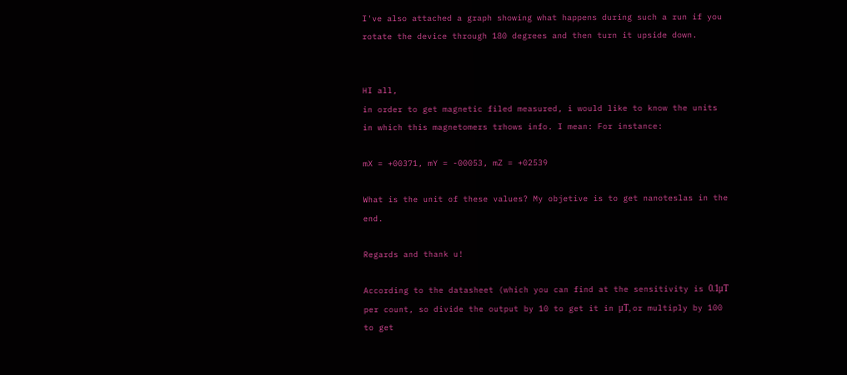I've also attached a graph showing what happens during such a run if you rotate the device through 180 degrees and then turn it upside down.


HI all,
in order to get magnetic filed measured, i would like to know the units in which this magnetomers trhows info. I mean: For instance:

mX = +00371, mY = -00053, mZ = +02539

What is the unit of these values? My objetive is to get nanoteslas in the end.

Regards and thank u!

According to the datasheet (which you can find at the sensitivity is 0.1μT per count, so divide the output by 10 to get it in μT, or multiply by 100 to get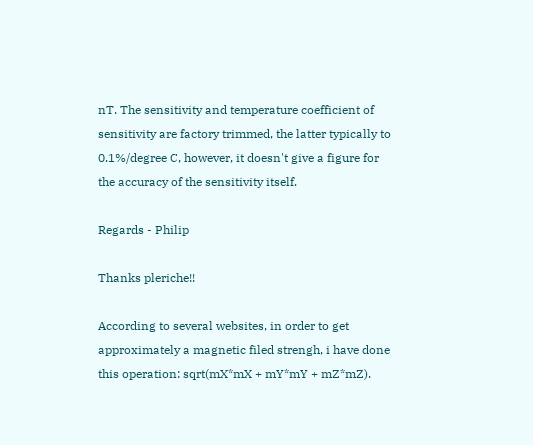nT. The sensitivity and temperature coefficient of sensitivity are factory trimmed, the latter typically to 0.1%/degree C, however, it doesn't give a figure for the accuracy of the sensitivity itself.

Regards - Philip

Thanks pleriche!!

According to several websites, in order to get approximately a magnetic filed strengh, i have done this operation: sqrt(mX*mX + mY*mY + mZ*mZ).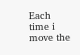Each time i move the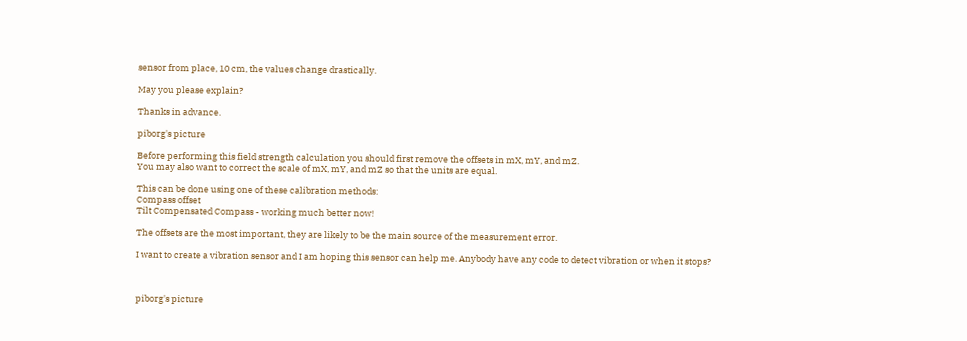sensor from place, 10 cm, the values change drastically.

May you please explain?

Thanks in advance.

piborg's picture

Before performing this field strength calculation you should first remove the offsets in mX, mY, and mZ.
You may also want to correct the scale of mX, mY, and mZ so that the units are equal.

This can be done using one of these calibration methods:
Compass offset
Tilt Compensated Compass - working much better now!

The offsets are the most important, they are likely to be the main source of the measurement error.

I want to create a vibration sensor and I am hoping this sensor can help me. Anybody have any code to detect vibration or when it stops?



piborg's picture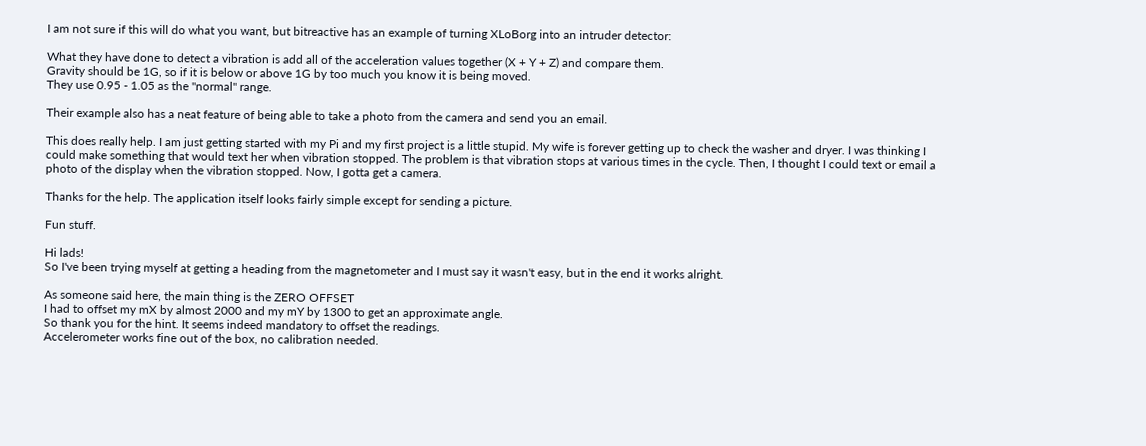I am not sure if this will do what you want, but bitreactive has an example of turning XLoBorg into an intruder detector:

What they have done to detect a vibration is add all of the acceleration values together (X + Y + Z) and compare them.
Gravity should be 1G, so if it is below or above 1G by too much you know it is being moved.
They use 0.95 - 1.05 as the "normal" range.

Their example also has a neat feature of being able to take a photo from the camera and send you an email.

This does really help. I am just getting started with my Pi and my first project is a little stupid. My wife is forever getting up to check the washer and dryer. I was thinking I could make something that would text her when vibration stopped. The problem is that vibration stops at various times in the cycle. Then, I thought I could text or email a photo of the display when the vibration stopped. Now, I gotta get a camera.

Thanks for the help. The application itself looks fairly simple except for sending a picture.

Fun stuff.

Hi lads!
So I've been trying myself at getting a heading from the magnetometer and I must say it wasn't easy, but in the end it works alright.

As someone said here, the main thing is the ZERO OFFSET
I had to offset my mX by almost 2000 and my mY by 1300 to get an approximate angle.
So thank you for the hint. It seems indeed mandatory to offset the readings.
Accelerometer works fine out of the box, no calibration needed.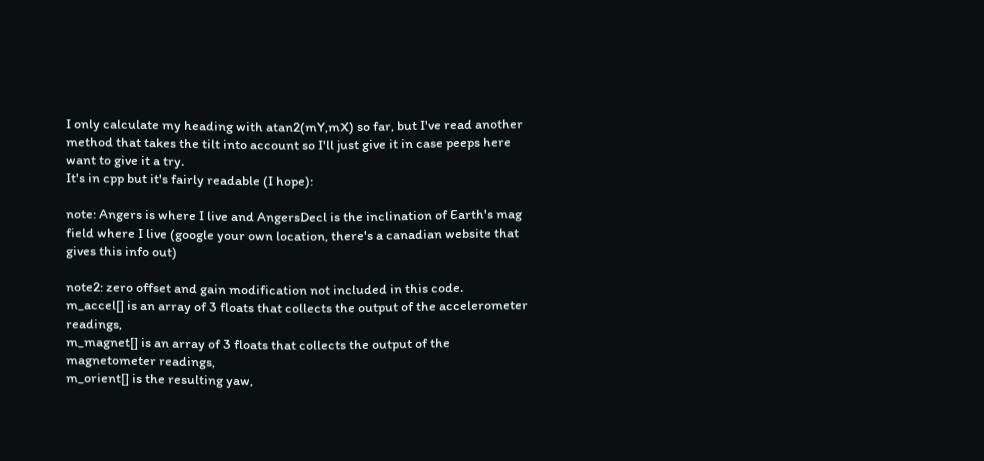I only calculate my heading with atan2(mY,mX) so far, but I've read another method that takes the tilt into account so I'll just give it in case peeps here want to give it a try.
It's in cpp but it's fairly readable (I hope):

note: Angers is where I live and AngersDecl is the inclination of Earth's mag field where I live (google your own location, there's a canadian website that gives this info out)

note2: zero offset and gain modification not included in this code.
m_accel[] is an array of 3 floats that collects the output of the accelerometer readings,
m_magnet[] is an array of 3 floats that collects the output of the magnetometer readings,
m_orient[] is the resulting yaw,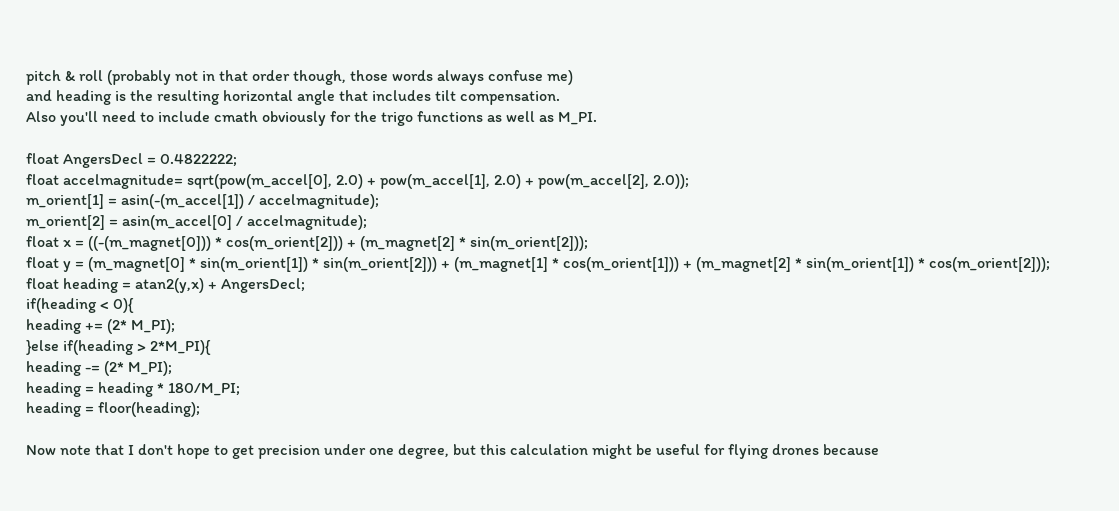pitch & roll (probably not in that order though, those words always confuse me)
and heading is the resulting horizontal angle that includes tilt compensation.
Also you'll need to include cmath obviously for the trigo functions as well as M_PI.

float AngersDecl = 0.4822222;
float accelmagnitude= sqrt(pow(m_accel[0], 2.0) + pow(m_accel[1], 2.0) + pow(m_accel[2], 2.0));
m_orient[1] = asin(-(m_accel[1]) / accelmagnitude);
m_orient[2] = asin(m_accel[0] / accelmagnitude);
float x = ((-(m_magnet[0])) * cos(m_orient[2])) + (m_magnet[2] * sin(m_orient[2]));
float y = (m_magnet[0] * sin(m_orient[1]) * sin(m_orient[2])) + (m_magnet[1] * cos(m_orient[1])) + (m_magnet[2] * sin(m_orient[1]) * cos(m_orient[2]));
float heading = atan2(y,x) + AngersDecl;
if(heading < 0){
heading += (2* M_PI);
}else if(heading > 2*M_PI){
heading -= (2* M_PI);
heading = heading * 180/M_PI;
heading = floor(heading);

Now note that I don't hope to get precision under one degree, but this calculation might be useful for flying drones because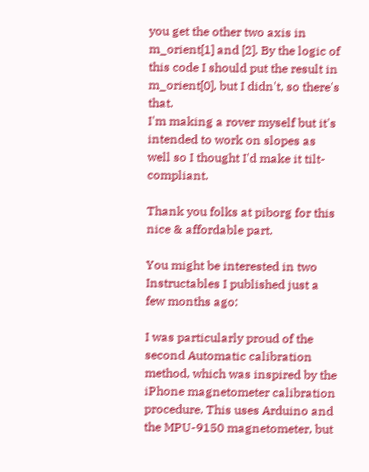you get the other two axis in m_orient[1] and [2]. By the logic of this code I should put the result in m_orient[0], but I didn't, so there's that.
I'm making a rover myself but it's intended to work on slopes as well so I thought I'd make it tilt-compliant.

Thank you folks at piborg for this nice & affordable part.

You might be interested in two Instructables I published just a few months ago:

I was particularly proud of the second Automatic calibration method, which was inspired by the iPhone magnetometer calibration procedure. This uses Arduino and the MPU-9150 magnetometer, but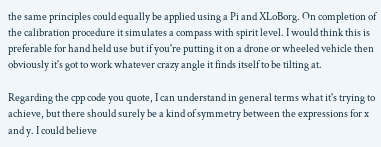the same principles could equally be applied using a Pi and XLoBorg. On completion of the calibration procedure it simulates a compass with spirit level. I would think this is preferable for hand held use but if you're putting it on a drone or wheeled vehicle then obviously it's got to work whatever crazy angle it finds itself to be tilting at.

Regarding the cpp code you quote, I can understand in general terms what it's trying to achieve, but there should surely be a kind of symmetry between the expressions for x and y. I could believe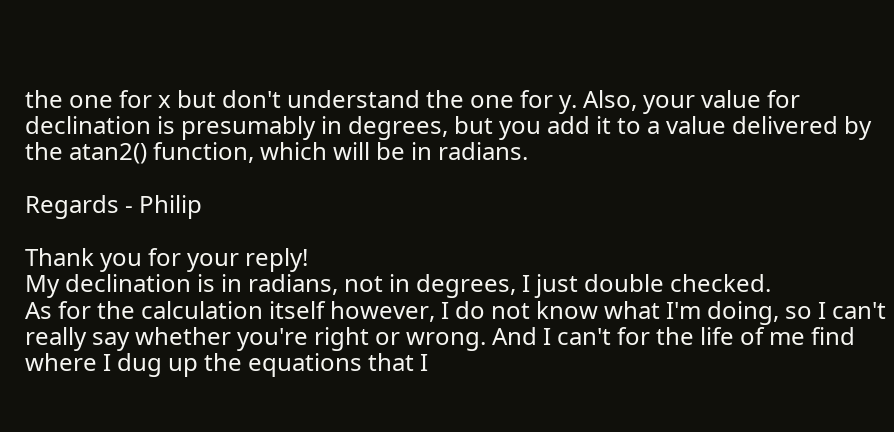the one for x but don't understand the one for y. Also, your value for declination is presumably in degrees, but you add it to a value delivered by the atan2() function, which will be in radians.

Regards - Philip

Thank you for your reply!
My declination is in radians, not in degrees, I just double checked.
As for the calculation itself however, I do not know what I'm doing, so I can't really say whether you're right or wrong. And I can't for the life of me find where I dug up the equations that I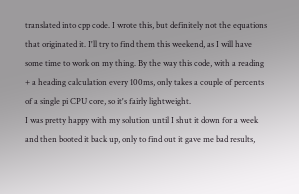translated into cpp code. I wrote this, but definitely not the equations that originated it. I'll try to find them this weekend, as I will have some time to work on my thing. By the way this code, with a reading + a heading calculation every 100ms, only takes a couple of percents of a single pi CPU core, so it's fairly lightweight.
I was pretty happy with my solution until I shut it down for a week and then booted it back up, only to find out it gave me bad results,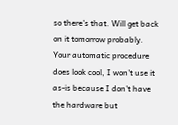so there's that. Will get back on it tomorrow probably.
Your automatic procedure does look cool, I won't use it as-is because I don't have the hardware but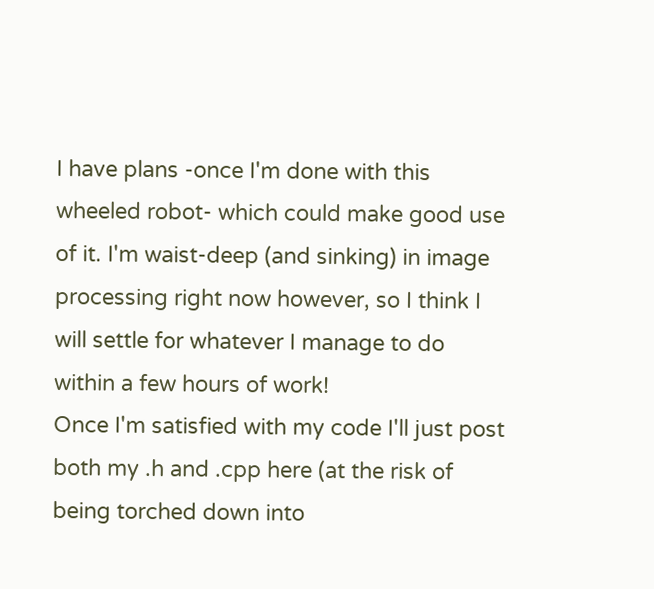I have plans -once I'm done with this wheeled robot- which could make good use of it. I'm waist-deep (and sinking) in image processing right now however, so I think I will settle for whatever I manage to do within a few hours of work!
Once I'm satisfied with my code I'll just post both my .h and .cpp here (at the risk of being torched down into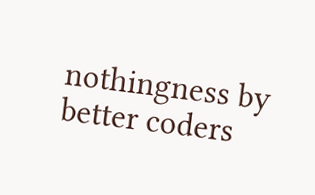nothingness by better coders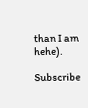than I am hehe).

Subscribe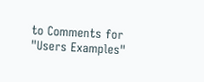to Comments for "Users Examples"